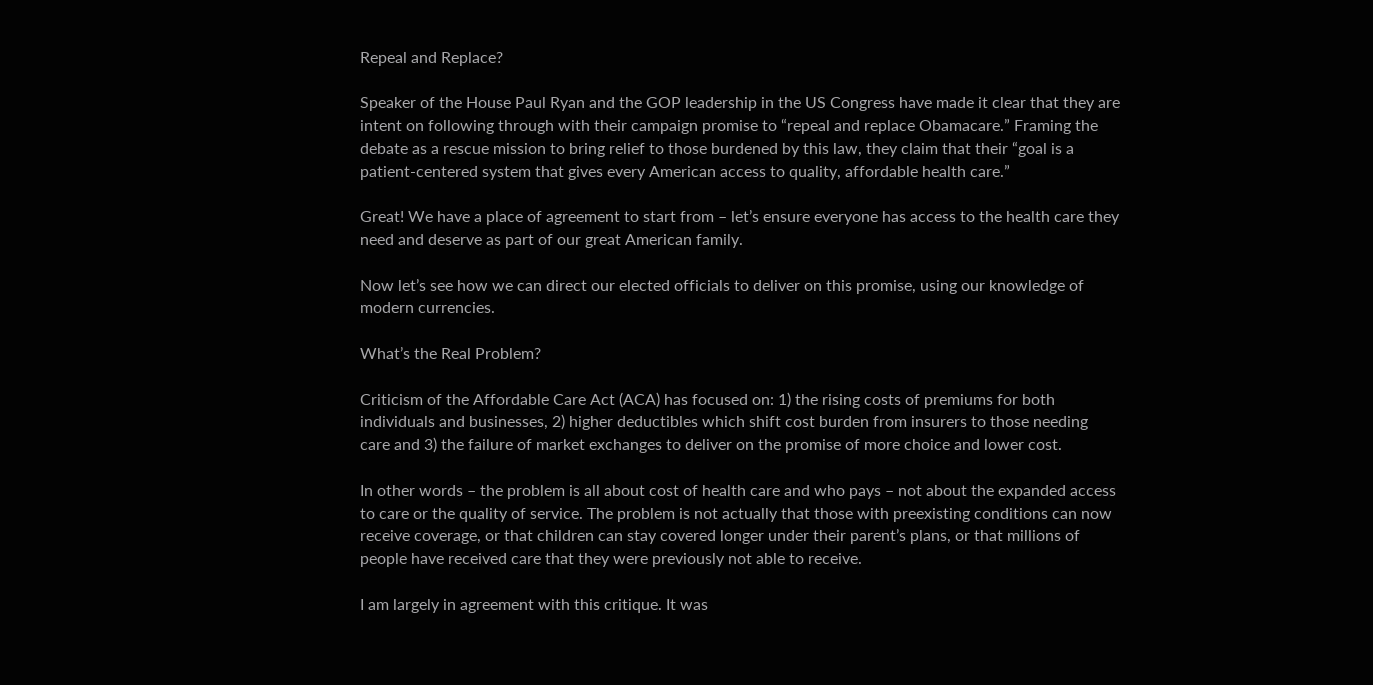Repeal and Replace?

Speaker of the House Paul Ryan and the GOP leadership in the US Congress have made it clear that they are intent on following through with their campaign promise to “repeal and replace Obamacare.” Framing the debate as a rescue mission to bring relief to those burdened by this law, they claim that their “goal is a patient-centered system that gives every American access to quality, affordable health care.”

Great! We have a place of agreement to start from – let’s ensure everyone has access to the health care they need and deserve as part of our great American family.

Now let’s see how we can direct our elected officials to deliver on this promise, using our knowledge of modern currencies.

What’s the Real Problem?

Criticism of the Affordable Care Act (ACA) has focused on: 1) the rising costs of premiums for both individuals and businesses, 2) higher deductibles which shift cost burden from insurers to those needing care and 3) the failure of market exchanges to deliver on the promise of more choice and lower cost.

In other words – the problem is all about cost of health care and who pays – not about the expanded access to care or the quality of service. The problem is not actually that those with preexisting conditions can now receive coverage, or that children can stay covered longer under their parent’s plans, or that millions of people have received care that they were previously not able to receive.

I am largely in agreement with this critique. It was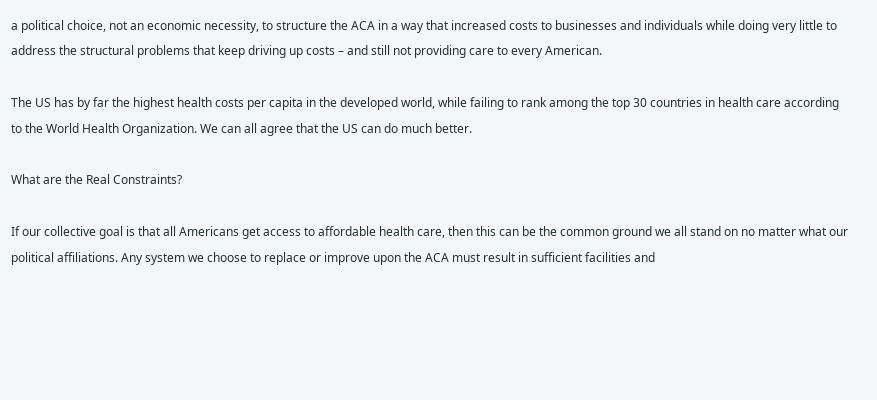a political choice, not an economic necessity, to structure the ACA in a way that increased costs to businesses and individuals while doing very little to address the structural problems that keep driving up costs – and still not providing care to every American.

The US has by far the highest health costs per capita in the developed world, while failing to rank among the top 30 countries in health care according to the World Health Organization. We can all agree that the US can do much better.

What are the Real Constraints?

If our collective goal is that all Americans get access to affordable health care, then this can be the common ground we all stand on no matter what our political affiliations. Any system we choose to replace or improve upon the ACA must result in sufficient facilities and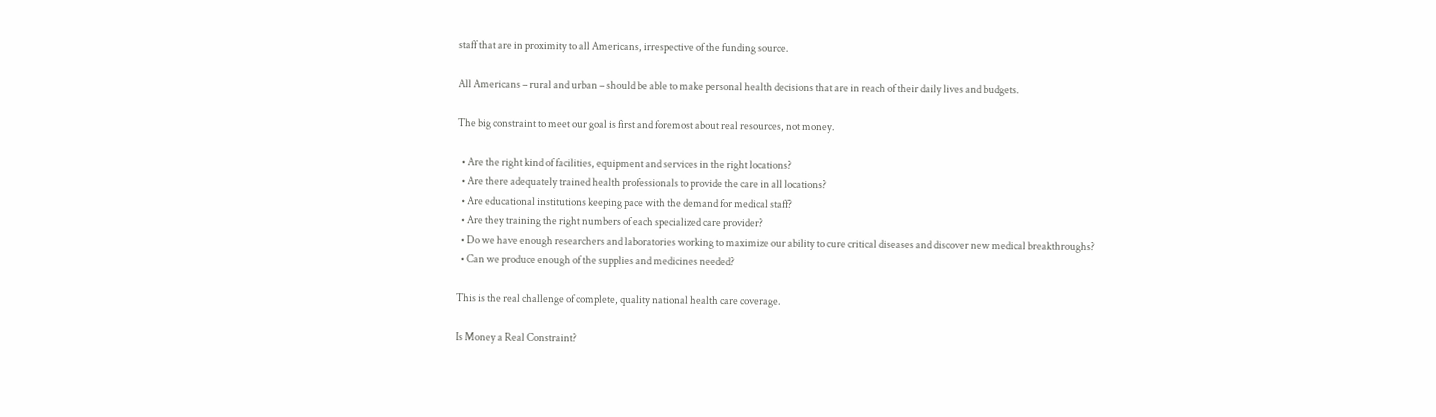staff that are in proximity to all Americans, irrespective of the funding source.

All Americans – rural and urban – should be able to make personal health decisions that are in reach of their daily lives and budgets.

The big constraint to meet our goal is first and foremost about real resources, not money.

  • Are the right kind of facilities, equipment and services in the right locations?
  • Are there adequately trained health professionals to provide the care in all locations?
  • Are educational institutions keeping pace with the demand for medical staff?
  • Are they training the right numbers of each specialized care provider?
  • Do we have enough researchers and laboratories working to maximize our ability to cure critical diseases and discover new medical breakthroughs?
  • Can we produce enough of the supplies and medicines needed?

This is the real challenge of complete, quality national health care coverage.

Is Money a Real Constraint?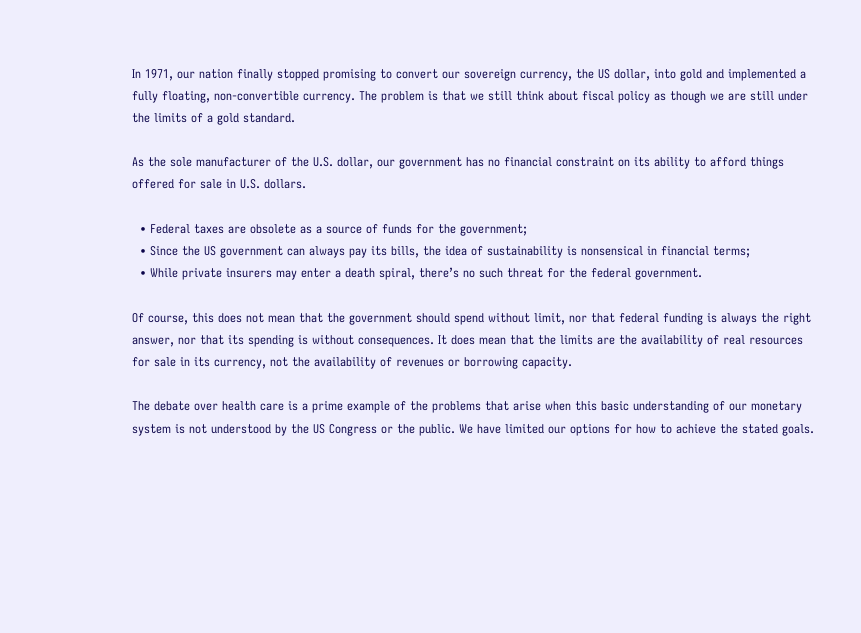In 1971, our nation finally stopped promising to convert our sovereign currency, the US dollar, into gold and implemented a fully floating, non-convertible currency. The problem is that we still think about fiscal policy as though we are still under the limits of a gold standard.

As the sole manufacturer of the U.S. dollar, our government has no financial constraint on its ability to afford things offered for sale in U.S. dollars.

  • Federal taxes are obsolete as a source of funds for the government;
  • Since the US government can always pay its bills, the idea of sustainability is nonsensical in financial terms;
  • While private insurers may enter a death spiral, there’s no such threat for the federal government.

Of course, this does not mean that the government should spend without limit, nor that federal funding is always the right answer, nor that its spending is without consequences. It does mean that the limits are the availability of real resources for sale in its currency, not the availability of revenues or borrowing capacity.

The debate over health care is a prime example of the problems that arise when this basic understanding of our monetary system is not understood by the US Congress or the public. We have limited our options for how to achieve the stated goals.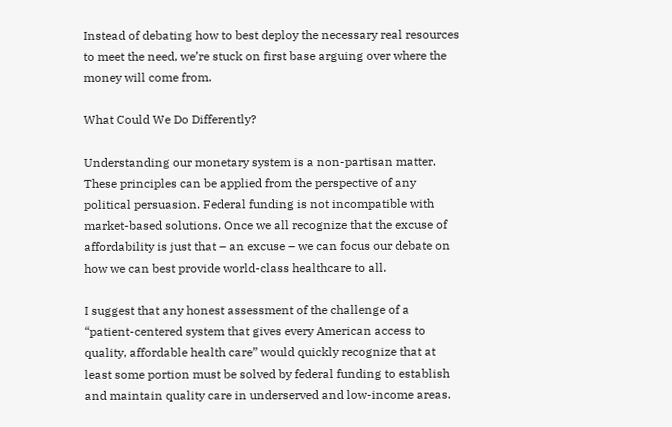Instead of debating how to best deploy the necessary real resources to meet the need, we’re stuck on first base arguing over where the money will come from.

What Could We Do Differently?

Understanding our monetary system is a non-partisan matter. These principles can be applied from the perspective of any political persuasion. Federal funding is not incompatible with market-based solutions. Once we all recognize that the excuse of affordability is just that – an excuse – we can focus our debate on how we can best provide world-class healthcare to all.

I suggest that any honest assessment of the challenge of a “patient-centered system that gives every American access to quality, affordable health care” would quickly recognize that at least some portion must be solved by federal funding to establish and maintain quality care in underserved and low-income areas.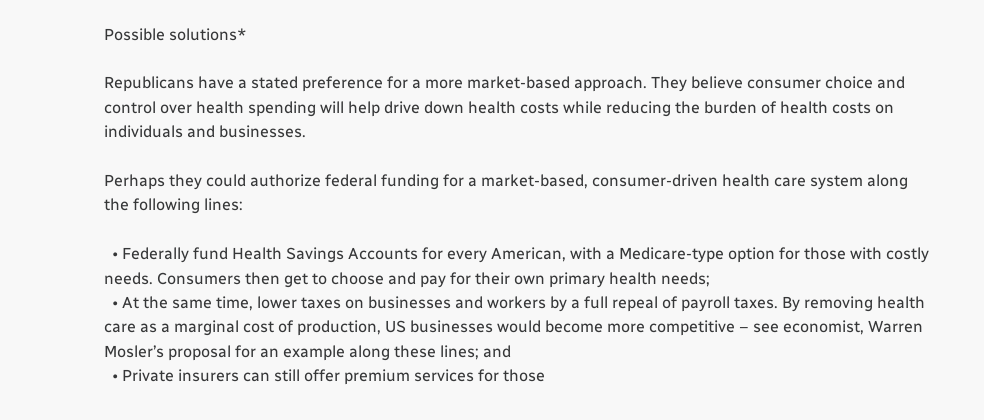Possible solutions*

Republicans have a stated preference for a more market-based approach. They believe consumer choice and control over health spending will help drive down health costs while reducing the burden of health costs on individuals and businesses.

Perhaps they could authorize federal funding for a market-based, consumer-driven health care system along the following lines:

  • Federally fund Health Savings Accounts for every American, with a Medicare-type option for those with costly needs. Consumers then get to choose and pay for their own primary health needs;
  • At the same time, lower taxes on businesses and workers by a full repeal of payroll taxes. By removing health care as a marginal cost of production, US businesses would become more competitive – see economist, Warren Mosler’s proposal for an example along these lines; and
  • Private insurers can still offer premium services for those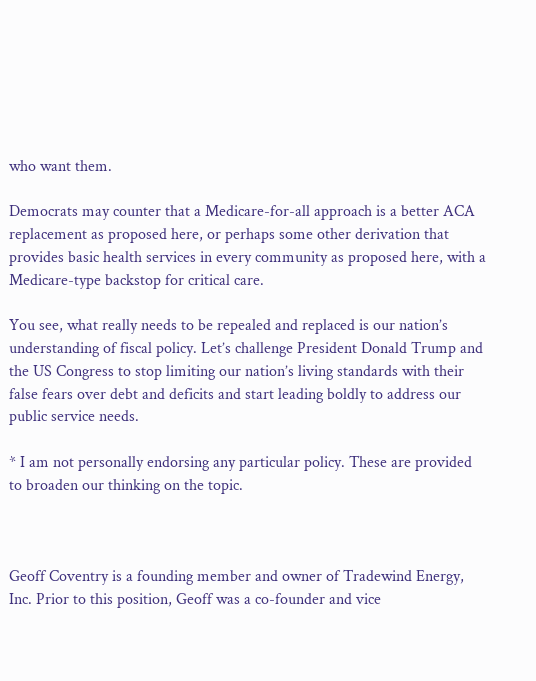who want them.

Democrats may counter that a Medicare-for-all approach is a better ACA replacement as proposed here, or perhaps some other derivation that provides basic health services in every community as proposed here, with a Medicare-type backstop for critical care.

You see, what really needs to be repealed and replaced is our nation’s understanding of fiscal policy. Let’s challenge President Donald Trump and the US Congress to stop limiting our nation’s living standards with their false fears over debt and deficits and start leading boldly to address our public service needs.

* I am not personally endorsing any particular policy. These are provided to broaden our thinking on the topic.



Geoff Coventry is a founding member and owner of Tradewind Energy, Inc. Prior to this position, Geoff was a co-founder and vice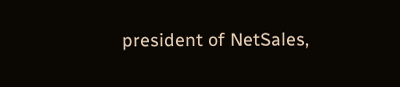president of NetSales,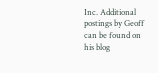Inc. Additional postings by Geoff can be found on his blog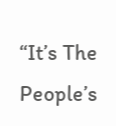“It’s The People’s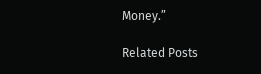Money.”

Related Posts